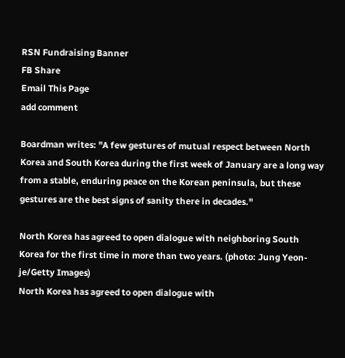RSN Fundraising Banner
FB Share
Email This Page
add comment

Boardman writes: "A few gestures of mutual respect between North Korea and South Korea during the first week of January are a long way from a stable, enduring peace on the Korean peninsula, but these gestures are the best signs of sanity there in decades."

North Korea has agreed to open dialogue with neighboring South Korea for the first time in more than two years. (photo: Jung Yeon-je/Getty Images)
North Korea has agreed to open dialogue with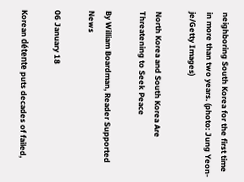neighboring South Korea for the first time in more than two years. (photo: Jung Yeon-je/Getty Images)

North Korea and South Korea Are Threatening to Seek Peace

By William Boardman, Reader Supported News

06 January 18

Korean détente puts decades of failed,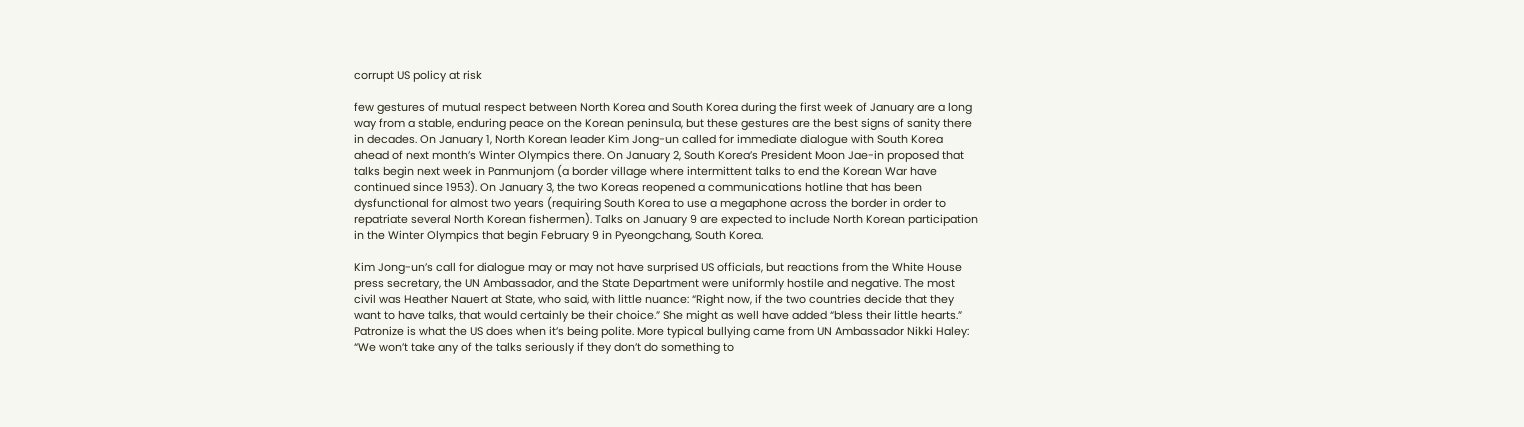corrupt US policy at risk

few gestures of mutual respect between North Korea and South Korea during the first week of January are a long way from a stable, enduring peace on the Korean peninsula, but these gestures are the best signs of sanity there in decades. On January 1, North Korean leader Kim Jong-un called for immediate dialogue with South Korea ahead of next month’s Winter Olympics there. On January 2, South Korea’s President Moon Jae-in proposed that talks begin next week in Panmunjom (a border village where intermittent talks to end the Korean War have continued since 1953). On January 3, the two Koreas reopened a communications hotline that has been dysfunctional for almost two years (requiring South Korea to use a megaphone across the border in order to repatriate several North Korean fishermen). Talks on January 9 are expected to include North Korean participation in the Winter Olympics that begin February 9 in Pyeongchang, South Korea.

Kim Jong-un’s call for dialogue may or may not have surprised US officials, but reactions from the White House press secretary, the UN Ambassador, and the State Department were uniformly hostile and negative. The most civil was Heather Nauert at State, who said, with little nuance: “Right now, if the two countries decide that they want to have talks, that would certainly be their choice.” She might as well have added “bless their little hearts.” Patronize is what the US does when it’s being polite. More typical bullying came from UN Ambassador Nikki Haley: “We won’t take any of the talks seriously if they don’t do something to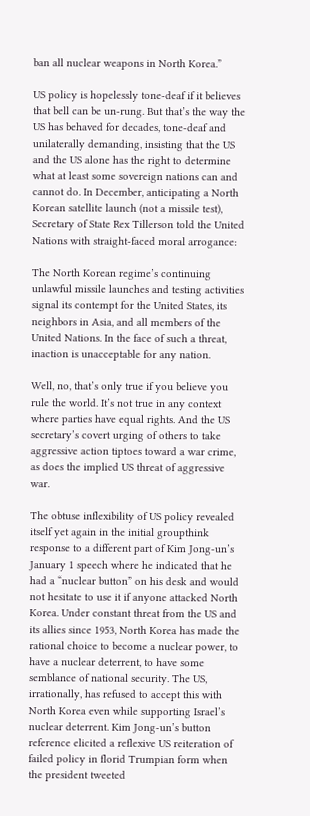ban all nuclear weapons in North Korea.”

US policy is hopelessly tone-deaf if it believes that bell can be un-rung. But that’s the way the US has behaved for decades, tone-deaf and unilaterally demanding, insisting that the US and the US alone has the right to determine what at least some sovereign nations can and cannot do. In December, anticipating a North Korean satellite launch (not a missile test), Secretary of State Rex Tillerson told the United Nations with straight-faced moral arrogance:

The North Korean regime’s continuing unlawful missile launches and testing activities signal its contempt for the United States, its neighbors in Asia, and all members of the United Nations. In the face of such a threat, inaction is unacceptable for any nation.

Well, no, that’s only true if you believe you rule the world. It’s not true in any context where parties have equal rights. And the US secretary’s covert urging of others to take aggressive action tiptoes toward a war crime, as does the implied US threat of aggressive war.

The obtuse inflexibility of US policy revealed itself yet again in the initial groupthink response to a different part of Kim Jong-un’s January 1 speech where he indicated that he had a “nuclear button” on his desk and would not hesitate to use it if anyone attacked North Korea. Under constant threat from the US and its allies since 1953, North Korea has made the rational choice to become a nuclear power, to have a nuclear deterrent, to have some semblance of national security. The US, irrationally, has refused to accept this with North Korea even while supporting Israel’s nuclear deterrent. Kim Jong-un’s button reference elicited a reflexive US reiteration of failed policy in florid Trumpian form when the president tweeted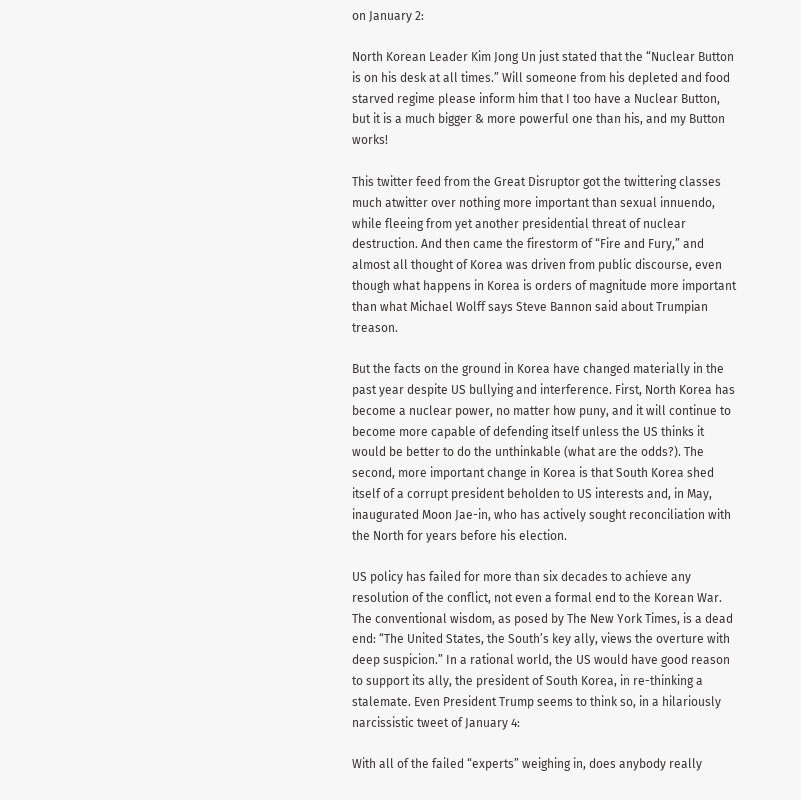on January 2:

North Korean Leader Kim Jong Un just stated that the “Nuclear Button is on his desk at all times.” Will someone from his depleted and food starved regime please inform him that I too have a Nuclear Button, but it is a much bigger & more powerful one than his, and my Button works!

This twitter feed from the Great Disruptor got the twittering classes much atwitter over nothing more important than sexual innuendo, while fleeing from yet another presidential threat of nuclear destruction. And then came the firestorm of “Fire and Fury,” and almost all thought of Korea was driven from public discourse, even though what happens in Korea is orders of magnitude more important than what Michael Wolff says Steve Bannon said about Trumpian treason.

But the facts on the ground in Korea have changed materially in the past year despite US bullying and interference. First, North Korea has become a nuclear power, no matter how puny, and it will continue to become more capable of defending itself unless the US thinks it would be better to do the unthinkable (what are the odds?). The second, more important change in Korea is that South Korea shed itself of a corrupt president beholden to US interests and, in May, inaugurated Moon Jae-in, who has actively sought reconciliation with the North for years before his election.

US policy has failed for more than six decades to achieve any resolution of the conflict, not even a formal end to the Korean War. The conventional wisdom, as posed by The New York Times, is a dead end: “The United States, the South’s key ally, views the overture with deep suspicion.” In a rational world, the US would have good reason to support its ally, the president of South Korea, in re-thinking a stalemate. Even President Trump seems to think so, in a hilariously narcissistic tweet of January 4:

With all of the failed “experts” weighing in, does anybody really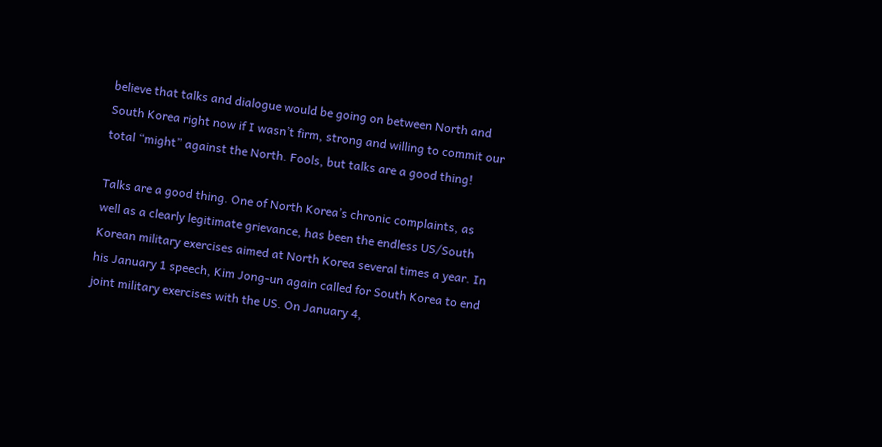believe that talks and dialogue would be going on between North and South Korea right now if I wasn’t firm, strong and willing to commit our total “might” against the North. Fools, but talks are a good thing!

Talks are a good thing. One of North Korea’s chronic complaints, as well as a clearly legitimate grievance, has been the endless US/South Korean military exercises aimed at North Korea several times a year. In his January 1 speech, Kim Jong-un again called for South Korea to end joint military exercises with the US. On January 4,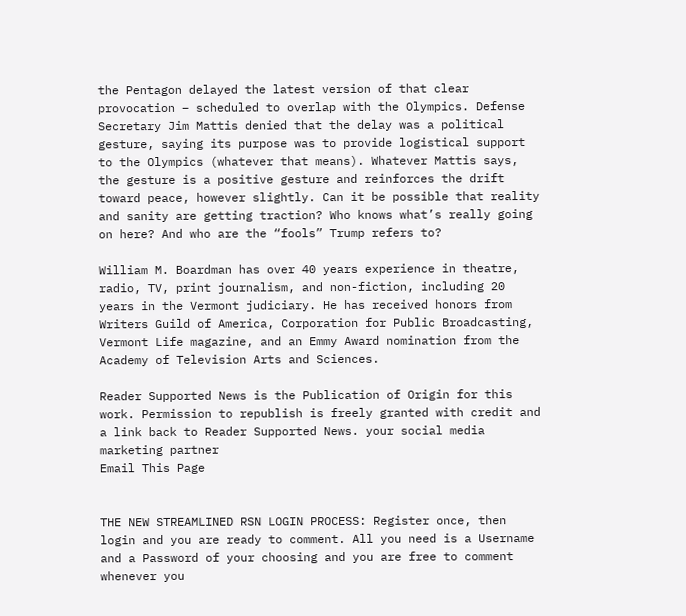the Pentagon delayed the latest version of that clear provocation – scheduled to overlap with the Olympics. Defense Secretary Jim Mattis denied that the delay was a political gesture, saying its purpose was to provide logistical support to the Olympics (whatever that means). Whatever Mattis says, the gesture is a positive gesture and reinforces the drift toward peace, however slightly. Can it be possible that reality and sanity are getting traction? Who knows what’s really going on here? And who are the “fools” Trump refers to?

William M. Boardman has over 40 years experience in theatre, radio, TV, print journalism, and non-fiction, including 20 years in the Vermont judiciary. He has received honors from Writers Guild of America, Corporation for Public Broadcasting, Vermont Life magazine, and an Emmy Award nomination from the Academy of Television Arts and Sciences.

Reader Supported News is the Publication of Origin for this work. Permission to republish is freely granted with credit and a link back to Reader Supported News. your social media marketing partner
Email This Page


THE NEW STREAMLINED RSN LOGIN PROCESS: Register once, then login and you are ready to comment. All you need is a Username and a Password of your choosing and you are free to comment whenever you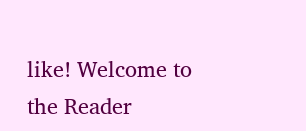like! Welcome to the Reader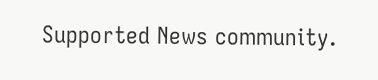Supported News community.